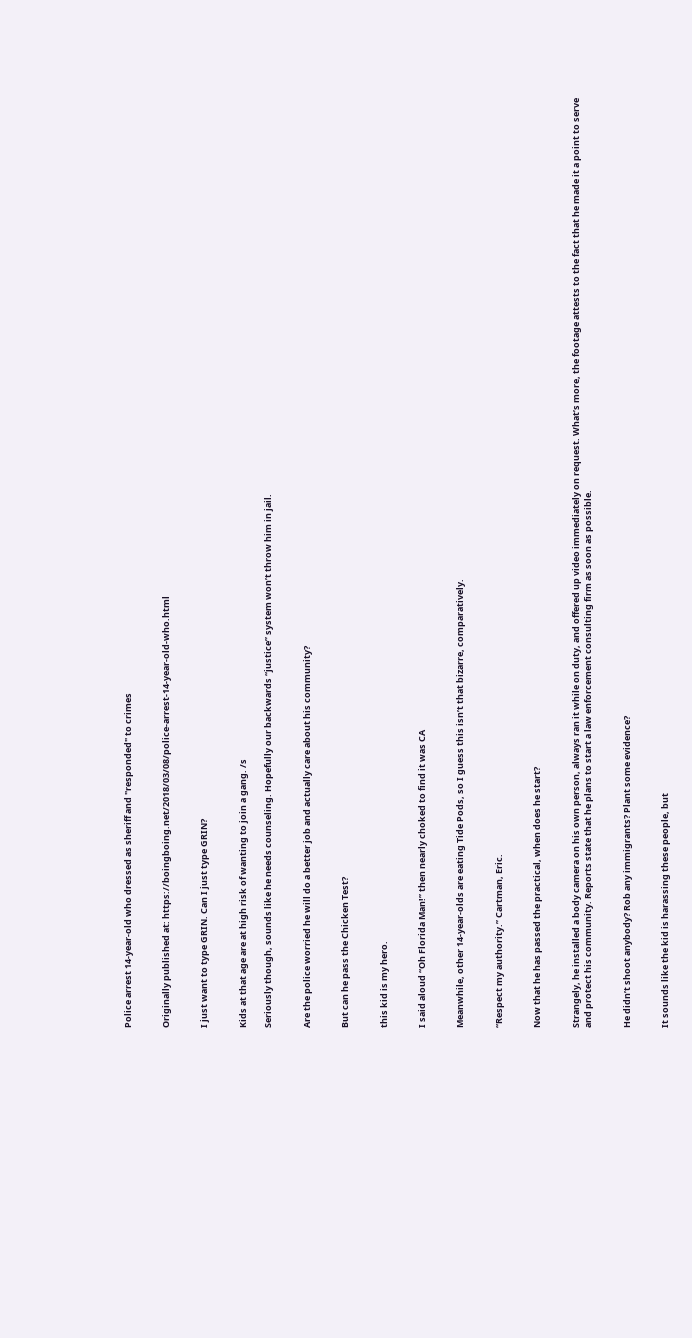Police arrest 14-year-old who dressed as sheriff and "responded" to crimes


Originally published at: https://boingboing.net/2018/03/08/police-arrest-14-year-old-who.html


I just want to type GRIN. Can I just type GRIN?


Kids at that age are at high risk of wanting to join a gang. /s

Seriously though, sounds like he needs counseling. Hopefully our backwards “justice” system won’t throw him in jail.


Are the police worried he will do a better job and actually care about his community?


But can he pass the Chicken Test?


this kid is my hero.


I said aloud “Oh Florida Man!” then nearly choked to find it was CA


Meanwhile, other 14-year-olds are eating Tide Pods, so I guess this isn’t that bizarre, comparatively.


“Respect my authority.” Cartman, Eric.


Now that he has passed the practical, when does he start?


Strangely, he installed a body camera on his own person, always ran it while on duty, and offered up video immediately on request. What’s more, the footage attests to the fact that he made it a point to serve and protect his community. Reports state that he plans to start a law enforcement consulting firm as soon as possible.


He didn’t shoot anybody? Rob any immigrants? Plant some evidence?


It sounds like the kid is harassing these people, but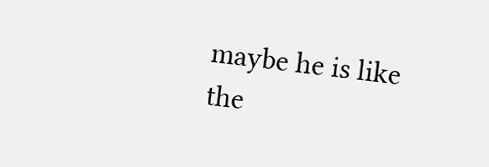maybe he is like the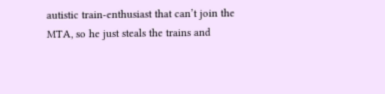autistic train-enthusiast that can’t join the MTA, so he just steals the trains and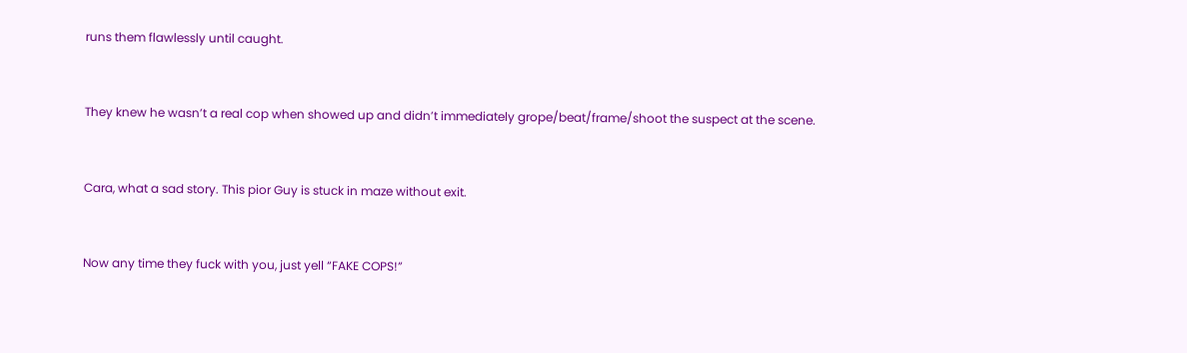runs them flawlessly until caught.


They knew he wasn’t a real cop when showed up and didn’t immediately grope/beat/frame/shoot the suspect at the scene.


Cara, what a sad story. This pior Guy is stuck in maze without exit.


Now any time they fuck with you, just yell “FAKE COPS!”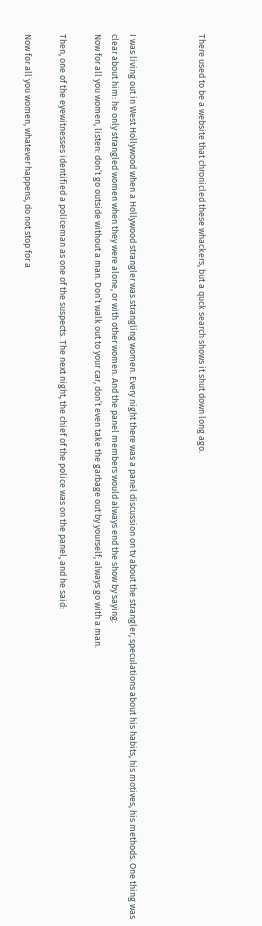There used to be a website that chronicled these whackers, but a quck search shows it shut down long ago.



I was living out in West Hollywood when a Hollywood strangler was strangling women. Every night there was a panel discussion on tv about the strangler, speculations about his habits, his motives, his methods. One thing was clear about him: he only strangled women when they were alone, or with other women. And the panel members would always end the show by saying:
Now for all you women, listen: don’t go outside without a man. Don’t walk out to your car, don’t even take the garbage out by yourself; always go with a man.

Then, one of the eyewitnesses identified a policeman as one of the suspects. The next night, the chief of the police was on the panel, and he said:

Now for all you women, whatever happens, do not stop for a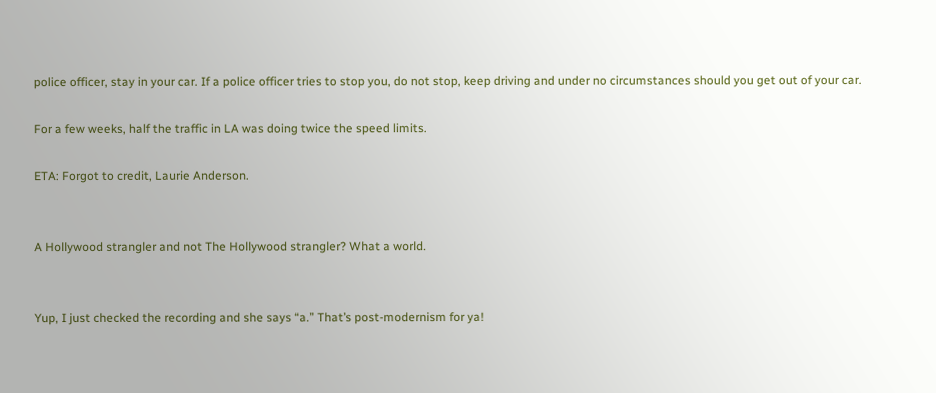police officer, stay in your car. If a police officer tries to stop you, do not stop, keep driving and under no circumstances should you get out of your car.

For a few weeks, half the traffic in LA was doing twice the speed limits.

ETA: Forgot to credit, Laurie Anderson.


A Hollywood strangler and not The Hollywood strangler? What a world.


Yup, I just checked the recording and she says “a.” That’s post-modernism for ya!